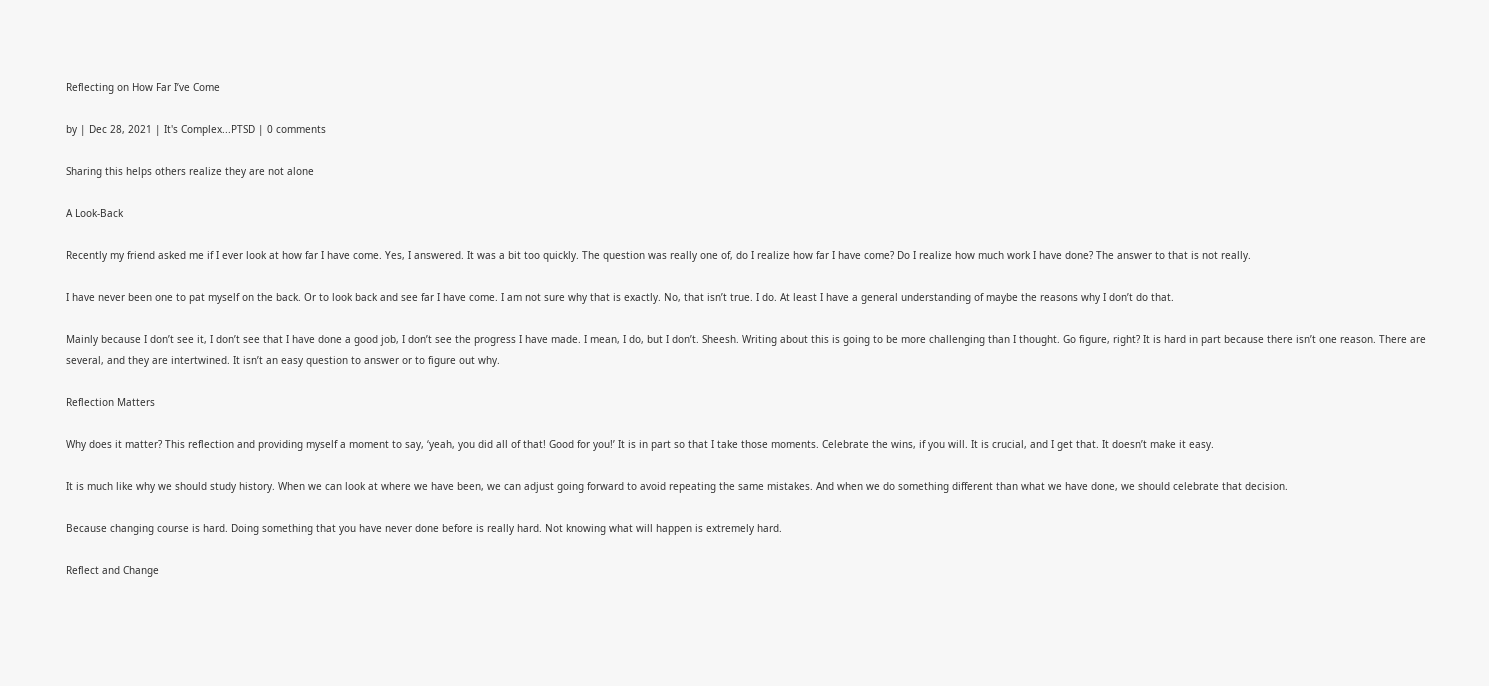Reflecting on How Far I’ve Come

by | Dec 28, 2021 | It's Complex...PTSD | 0 comments

Sharing this helps others realize they are not alone

A Look-Back

Recently my friend asked me if I ever look at how far I have come. Yes, I answered. It was a bit too quickly. The question was really one of, do I realize how far I have come? Do I realize how much work I have done? The answer to that is not really.

I have never been one to pat myself on the back. Or to look back and see far I have come. I am not sure why that is exactly. No, that isn’t true. I do. At least I have a general understanding of maybe the reasons why I don’t do that.

Mainly because I don’t see it, I don’t see that I have done a good job, I don’t see the progress I have made. I mean, I do, but I don’t. Sheesh. Writing about this is going to be more challenging than I thought. Go figure, right? It is hard in part because there isn’t one reason. There are several, and they are intertwined. It isn’t an easy question to answer or to figure out why.

Reflection Matters

Why does it matter? This reflection and providing myself a moment to say, ‘yeah, you did all of that! Good for you!’ It is in part so that I take those moments. Celebrate the wins, if you will. It is crucial, and I get that. It doesn’t make it easy.

It is much like why we should study history. When we can look at where we have been, we can adjust going forward to avoid repeating the same mistakes. And when we do something different than what we have done, we should celebrate that decision.

Because changing course is hard. Doing something that you have never done before is really hard. Not knowing what will happen is extremely hard.

Reflect and Change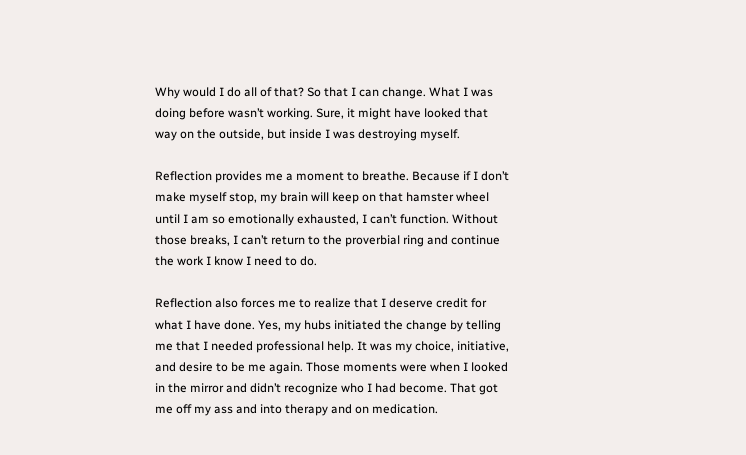Why would I do all of that? So that I can change. What I was doing before wasn’t working. Sure, it might have looked that way on the outside, but inside I was destroying myself.

Reflection provides me a moment to breathe. Because if I don’t make myself stop, my brain will keep on that hamster wheel until I am so emotionally exhausted, I can’t function. Without those breaks, I can’t return to the proverbial ring and continue the work I know I need to do.

Reflection also forces me to realize that I deserve credit for what I have done. Yes, my hubs initiated the change by telling me that I needed professional help. It was my choice, initiative, and desire to be me again. Those moments were when I looked in the mirror and didn’t recognize who I had become. That got me off my ass and into therapy and on medication.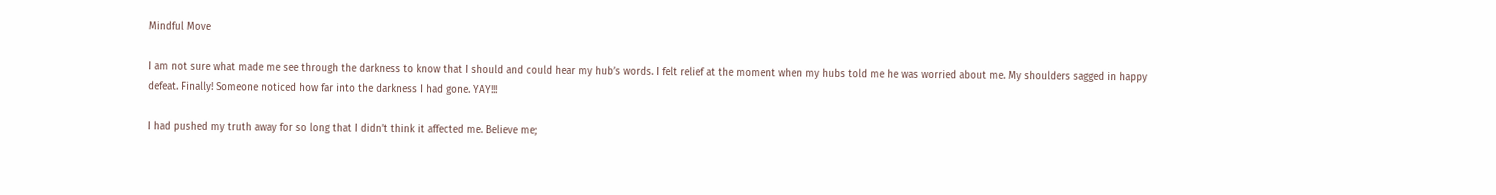Mindful Move

I am not sure what made me see through the darkness to know that I should and could hear my hub’s words. I felt relief at the moment when my hubs told me he was worried about me. My shoulders sagged in happy defeat. Finally! Someone noticed how far into the darkness I had gone. YAY!!!

I had pushed my truth away for so long that I didn’t think it affected me. Believe me;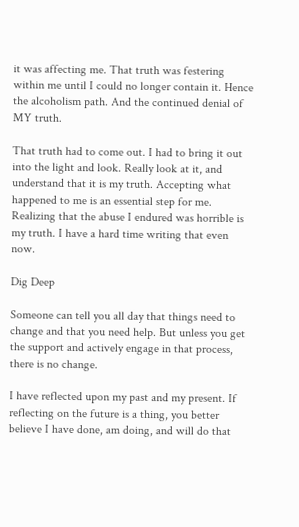it was affecting me. That truth was festering within me until I could no longer contain it. Hence the alcoholism path. And the continued denial of MY truth.

That truth had to come out. I had to bring it out into the light and look. Really look at it, and understand that it is my truth. Accepting what happened to me is an essential step for me. Realizing that the abuse I endured was horrible is my truth. I have a hard time writing that even now.

Dig Deep

Someone can tell you all day that things need to change and that you need help. But unless you get the support and actively engage in that process, there is no change.

I have reflected upon my past and my present. If reflecting on the future is a thing, you better believe I have done, am doing, and will do that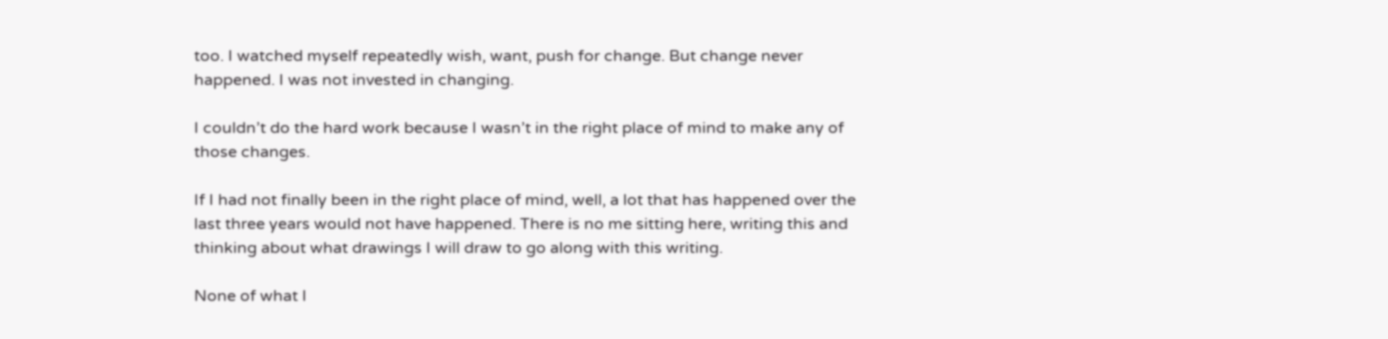too. I watched myself repeatedly wish, want, push for change. But change never happened. I was not invested in changing.

I couldn’t do the hard work because I wasn’t in the right place of mind to make any of those changes.

If I had not finally been in the right place of mind, well, a lot that has happened over the last three years would not have happened. There is no me sitting here, writing this and thinking about what drawings I will draw to go along with this writing.

None of what I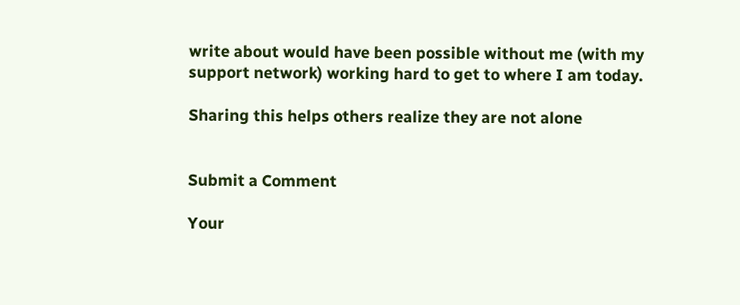write about would have been possible without me (with my support network) working hard to get to where I am today.

Sharing this helps others realize they are not alone


Submit a Comment

Your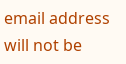email address will not be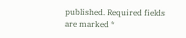published. Required fields are marked *